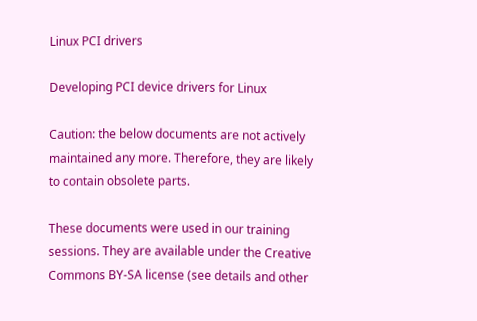Linux PCI drivers

Developing PCI device drivers for Linux

Caution: the below documents are not actively maintained any more. Therefore, they are likely to contain obsolete parts.

These documents were used in our training sessions. They are available under the Creative Commons BY-SA license (see details and other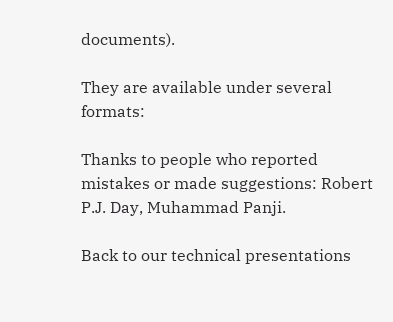documents).

They are available under several formats:

Thanks to people who reported mistakes or made suggestions: Robert P.J. Day, Muhammad Panji.

Back to our technical presentations